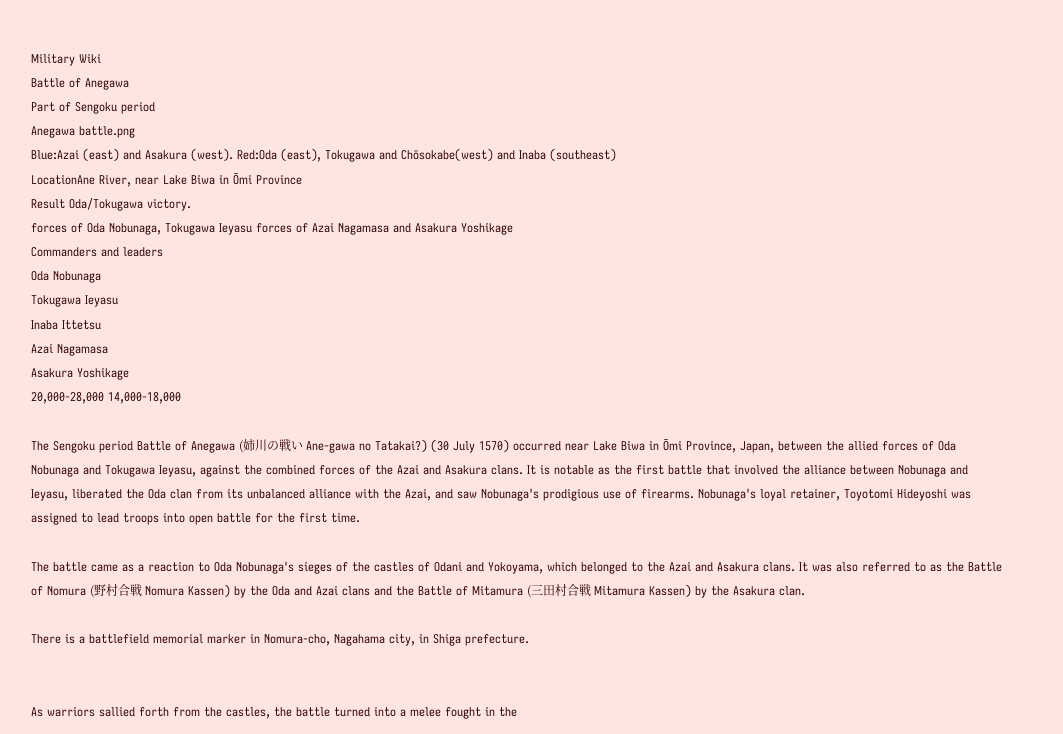Military Wiki
Battle of Anegawa
Part of Sengoku period
Anegawa battle.png
Blue:Azai (east) and Asakura (west). Red:Oda (east), Tokugawa and Chōsokabe(west) and Inaba (southeast)
LocationAne River, near Lake Biwa in Ōmi Province
Result Oda/Tokugawa victory.
forces of Oda Nobunaga, Tokugawa Ieyasu forces of Azai Nagamasa and Asakura Yoshikage
Commanders and leaders
Oda Nobunaga
Tokugawa Ieyasu
Inaba Ittetsu
Azai Nagamasa
Asakura Yoshikage
20,000-28,000 14,000-18,000

The Sengoku period Battle of Anegawa (姉川の戦い Ane-gawa no Tatakai?) (30 July 1570) occurred near Lake Biwa in Ōmi Province, Japan, between the allied forces of Oda Nobunaga and Tokugawa Ieyasu, against the combined forces of the Azai and Asakura clans. It is notable as the first battle that involved the alliance between Nobunaga and Ieyasu, liberated the Oda clan from its unbalanced alliance with the Azai, and saw Nobunaga's prodigious use of firearms. Nobunaga's loyal retainer, Toyotomi Hideyoshi was assigned to lead troops into open battle for the first time.

The battle came as a reaction to Oda Nobunaga's sieges of the castles of Odani and Yokoyama, which belonged to the Azai and Asakura clans. It was also referred to as the Battle of Nomura (野村合戦 Nomura Kassen) by the Oda and Azai clans and the Battle of Mitamura (三田村合戦 Mitamura Kassen) by the Asakura clan.

There is a battlefield memorial marker in Nomura-cho, Nagahama city, in Shiga prefecture.


As warriors sallied forth from the castles, the battle turned into a melee fought in the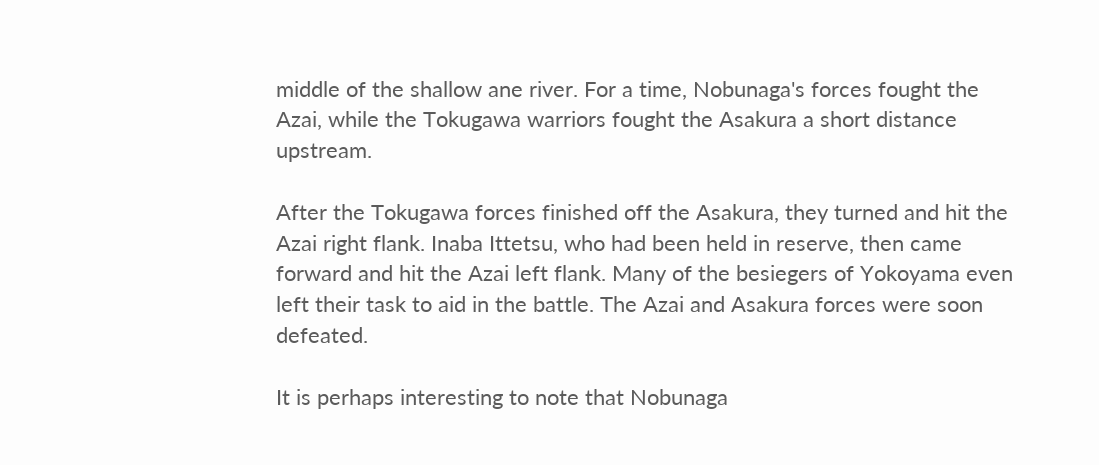middle of the shallow ane river. For a time, Nobunaga's forces fought the Azai, while the Tokugawa warriors fought the Asakura a short distance upstream.

After the Tokugawa forces finished off the Asakura, they turned and hit the Azai right flank. Inaba Ittetsu, who had been held in reserve, then came forward and hit the Azai left flank. Many of the besiegers of Yokoyama even left their task to aid in the battle. The Azai and Asakura forces were soon defeated.

It is perhaps interesting to note that Nobunaga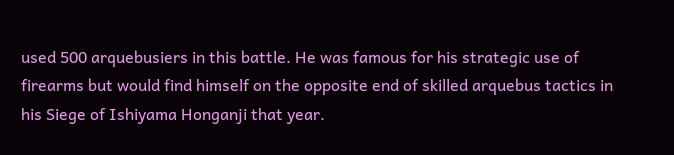used 500 arquebusiers in this battle. He was famous for his strategic use of firearms but would find himself on the opposite end of skilled arquebus tactics in his Siege of Ishiyama Honganji that year.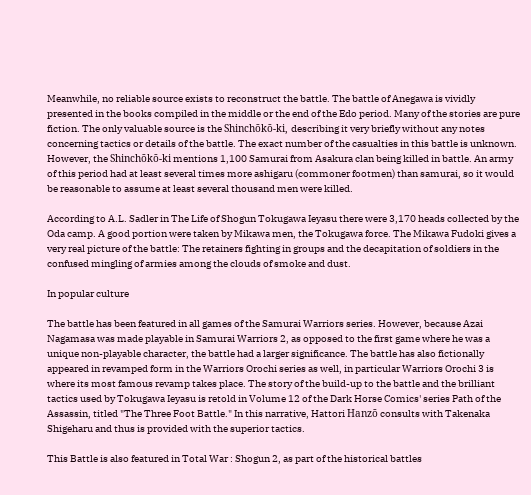Meanwhile, no reliable source exists to reconstruct the battle. The battle of Anegawa is vividly presented in the books compiled in the middle or the end of the Edo period. Many of the stories are pure fiction. The only valuable source is the Shinchōkō-ki, describing it very briefly without any notes concerning tactics or details of the battle. The exact number of the casualties in this battle is unknown. However, the Shinchōkō-ki mentions 1,100 Samurai from Asakura clan being killed in battle. An army of this period had at least several times more ashigaru (commoner footmen) than samurai, so it would be reasonable to assume at least several thousand men were killed.

According to A.L. Sadler in The Life of Shogun Tokugawa Ieyasu there were 3,170 heads collected by the Oda camp. A good portion were taken by Mikawa men, the Tokugawa force. The Mikawa Fudoki gives a very real picture of the battle: The retainers fighting in groups and the decapitation of soldiers in the confused mingling of armies among the clouds of smoke and dust.

In popular culture

The battle has been featured in all games of the Samurai Warriors series. However, because Azai Nagamasa was made playable in Samurai Warriors 2, as opposed to the first game where he was a unique non-playable character, the battle had a larger significance. The battle has also fictionally appeared in revamped form in the Warriors Orochi series as well, in particular Warriors Orochi 3 is where its most famous revamp takes place. The story of the build-up to the battle and the brilliant tactics used by Tokugawa Ieyasu is retold in Volume 12 of the Dark Horse Comics' series Path of the Assassin, titled "The Three Foot Battle." In this narrative, Hattori Hanzō consults with Takenaka Shigeharu and thus is provided with the superior tactics.

This Battle is also featured in Total War : Shogun 2, as part of the historical battles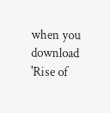when you download 'Rise of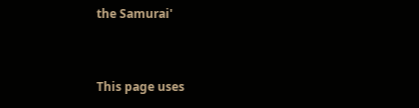the Samurai'


This page uses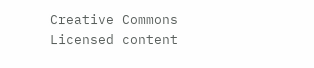Creative Commons Licensed content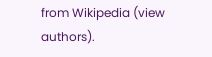from Wikipedia (view authors).